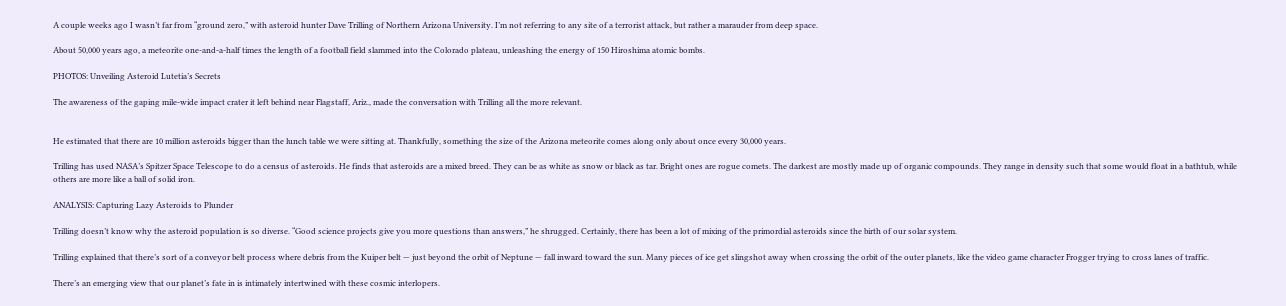A couple weeks ago I wasn’t far from “ground zero,” with asteroid hunter Dave Trilling of Northern Arizona University. I’m not referring to any site of a terrorist attack, but rather a marauder from deep space.

About 50,000 years ago, a meteorite one-and-a-half times the length of a football field slammed into the Colorado plateau, unleashing the energy of 150 Hiroshima atomic bombs.

PHOTOS: Unveiling Asteroid Lutetia’s Secrets

The awareness of the gaping mile-wide impact crater it left behind near Flagstaff, Ariz., made the conversation with Trilling all the more relevant.


He estimated that there are 10 million asteroids bigger than the lunch table we were sitting at. Thankfully, something the size of the Arizona meteorite comes along only about once every 30,000 years.

Trilling has used NASA’s Spitzer Space Telescope to do a census of asteroids. He finds that asteroids are a mixed breed. They can be as white as snow or black as tar. Bright ones are rogue comets. The darkest are mostly made up of organic compounds. They range in density such that some would float in a bathtub, while others are more like a ball of solid iron.

ANALYSIS: Capturing Lazy Asteroids to Plunder

Trilling doesn’t know why the asteroid population is so diverse. “Good science projects give you more questions than answers,” he shrugged. Certainly, there has been a lot of mixing of the primordial asteroids since the birth of our solar system.

Trilling explained that there’s sort of a conveyor belt process where debris from the Kuiper belt — just beyond the orbit of Neptune — fall inward toward the sun. Many pieces of ice get slingshot away when crossing the orbit of the outer planets, like the video game character Frogger trying to cross lanes of traffic.

There’s an emerging view that our planet’s fate in is intimately intertwined with these cosmic interlopers.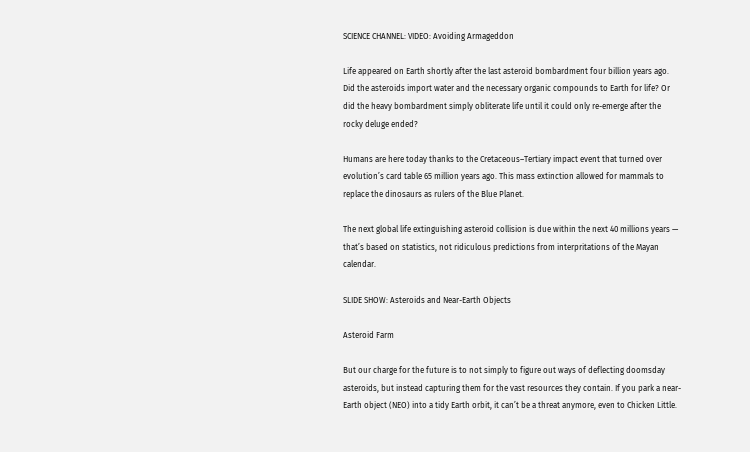SCIENCE CHANNEL: VIDEO: Avoiding Armageddon

Life appeared on Earth shortly after the last asteroid bombardment four billion years ago. Did the asteroids import water and the necessary organic compounds to Earth for life? Or did the heavy bombardment simply obliterate life until it could only re-emerge after the rocky deluge ended?

Humans are here today thanks to the Cretaceous–Tertiary impact event that turned over evolution’s card table 65 million years ago. This mass extinction allowed for mammals to replace the dinosaurs as rulers of the Blue Planet.

The next global life extinguishing asteroid collision is due within the next 40 millions years — that’s based on statistics, not ridiculous predictions from interpritations of the Mayan calendar.

SLIDE SHOW: Asteroids and Near-Earth Objects

Asteroid Farm

But our charge for the future is to not simply to figure out ways of deflecting doomsday asteroids, but instead capturing them for the vast resources they contain. If you park a near-Earth object (NEO) into a tidy Earth orbit, it can’t be a threat anymore, even to Chicken Little.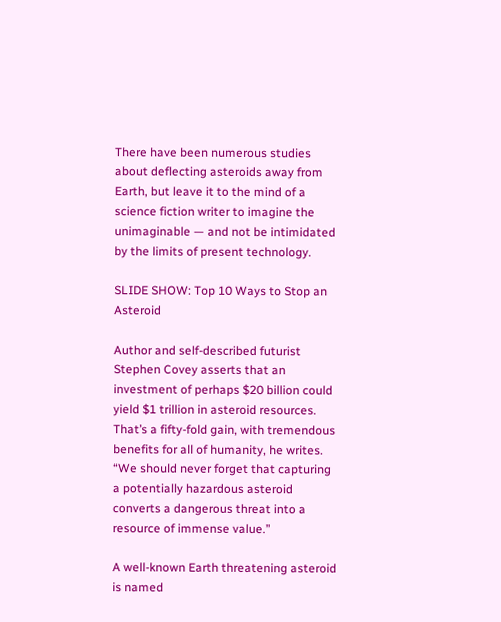There have been numerous studies about deflecting asteroids away from Earth, but leave it to the mind of a science fiction writer to imagine the unimaginable — and not be intimidated by the limits of present technology.

SLIDE SHOW: Top 10 Ways to Stop an Asteroid

Author and self-described futurist Stephen Covey asserts that an investment of perhaps $20 billion could yield $1 trillion in asteroid resources. That’s a fifty-fold gain, with tremendous benefits for all of humanity, he writes. “We should never forget that capturing a potentially hazardous asteroid converts a dangerous threat into a resource of immense value.”

A well-known Earth threatening asteroid is named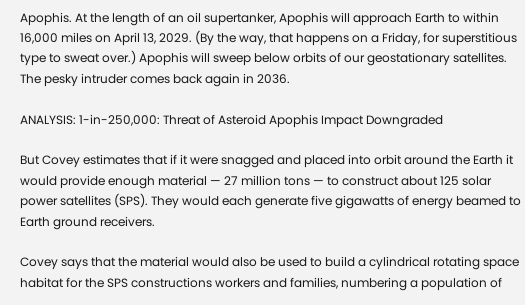Apophis. At the length of an oil supertanker, Apophis will approach Earth to within 16,000 miles on April 13, 2029. (By the way, that happens on a Friday, for superstitious type to sweat over.) Apophis will sweep below orbits of our geostationary satellites. The pesky intruder comes back again in 2036.

ANALYSIS: 1-in-250,000: Threat of Asteroid Apophis Impact Downgraded

But Covey estimates that if it were snagged and placed into orbit around the Earth it would provide enough material — 27 million tons — to construct about 125 solar power satellites (SPS). They would each generate five gigawatts of energy beamed to Earth ground receivers.

Covey says that the material would also be used to build a cylindrical rotating space habitat for the SPS constructions workers and families, numbering a population of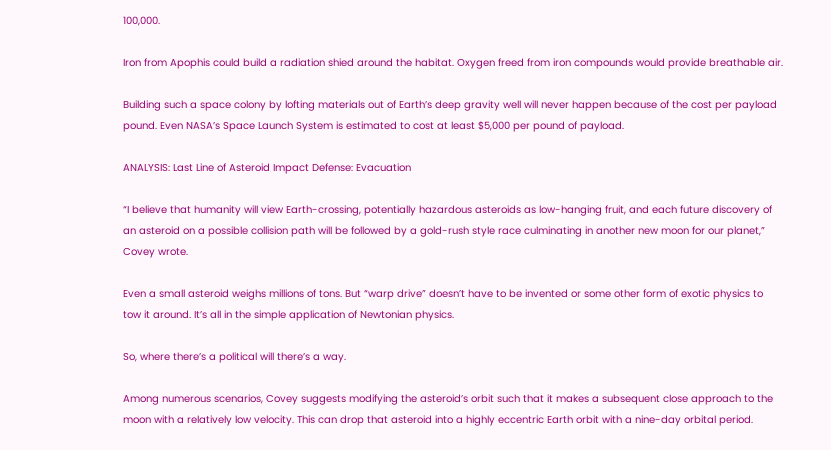100,000.

Iron from Apophis could build a radiation shied around the habitat. Oxygen freed from iron compounds would provide breathable air.

Building such a space colony by lofting materials out of Earth’s deep gravity well will never happen because of the cost per payload pound. Even NASA’s Space Launch System is estimated to cost at least $5,000 per pound of payload.

ANALYSIS: Last Line of Asteroid Impact Defense: Evacuation

“I believe that humanity will view Earth-crossing, potentially hazardous asteroids as low-hanging fruit, and each future discovery of an asteroid on a possible collision path will be followed by a gold-rush style race culminating in another new moon for our planet,” Covey wrote.

Even a small asteroid weighs millions of tons. But “warp drive” doesn’t have to be invented or some other form of exotic physics to tow it around. It’s all in the simple application of Newtonian physics.

So, where there’s a political will there’s a way.

Among numerous scenarios, Covey suggests modifying the asteroid’s orbit such that it makes a subsequent close approach to the moon with a relatively low velocity. This can drop that asteroid into a highly eccentric Earth orbit with a nine-day orbital period.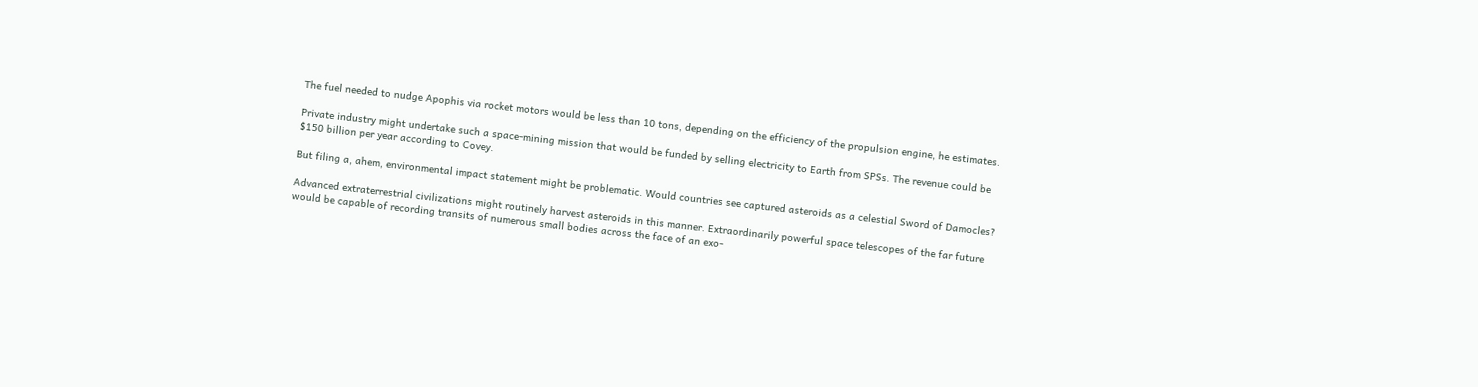The fuel needed to nudge Apophis via rocket motors would be less than 10 tons, depending on the efficiency of the propulsion engine, he estimates.

Private industry might undertake such a space-mining mission that would be funded by selling electricity to Earth from SPSs. The revenue could be $150 billion per year according to Covey.

But filing a, ahem, environmental impact statement might be problematic. Would countries see captured asteroids as a celestial Sword of Damocles?

Advanced extraterrestrial civilizations might routinely harvest asteroids in this manner. Extraordinarily powerful space telescopes of the far future would be capable of recording transits of numerous small bodies across the face of an exo-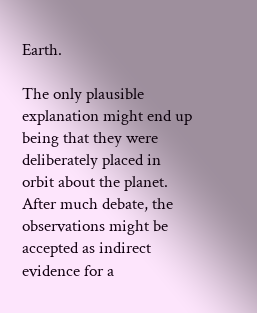Earth.

The only plausible explanation might end up being that they were deliberately placed in orbit about the planet. After much debate, the observations might be accepted as indirect evidence for a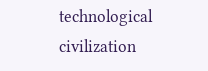technological civilization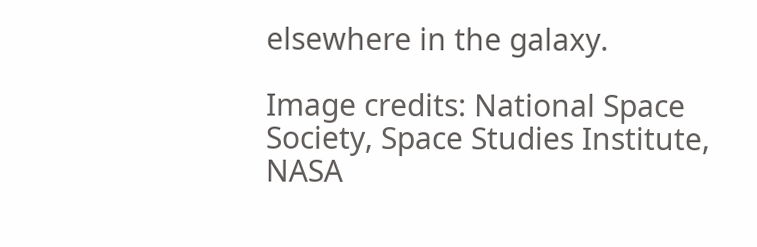elsewhere in the galaxy.

Image credits: National Space Society, Space Studies Institute, NASA